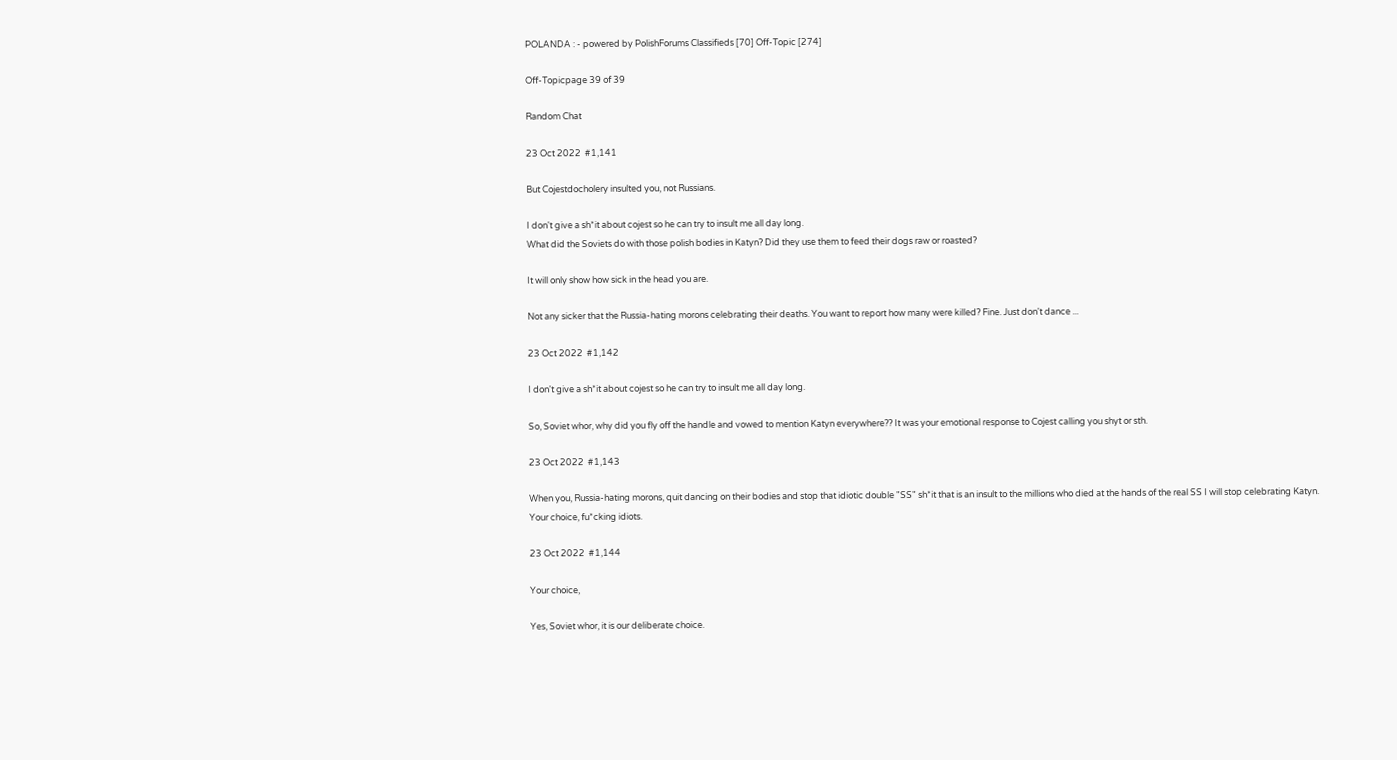POLANDA : - powered by PolishForums Classifieds [70] Off-Topic [274]

Off-Topicpage 39 of 39

Random Chat

23 Oct 2022  #1,141

But Cojestdocholery insulted you, not Russians.

I don't give a sh*it about cojest so he can try to insult me all day long.
What did the Soviets do with those polish bodies in Katyn? Did they use them to feed their dogs raw or roasted?

It will only show how sick in the head you are.

Not any sicker that the Russia-hating morons celebrating their deaths. You want to report how many were killed? Fine. Just don't dance ...

23 Oct 2022  #1,142

I don't give a sh*it about cojest so he can try to insult me all day long.

So, Soviet whor, why did you fly off the handle and vowed to mention Katyn everywhere?? It was your emotional response to Cojest calling you shyt or sth.

23 Oct 2022  #1,143

When you, Russia-hating morons, quit dancing on their bodies and stop that idiotic double "SS" sh*it that is an insult to the millions who died at the hands of the real SS I will stop celebrating Katyn. Your choice, fu*cking idiots.

23 Oct 2022  #1,144

Your choice,

Yes, Soviet whor, it is our deliberate choice.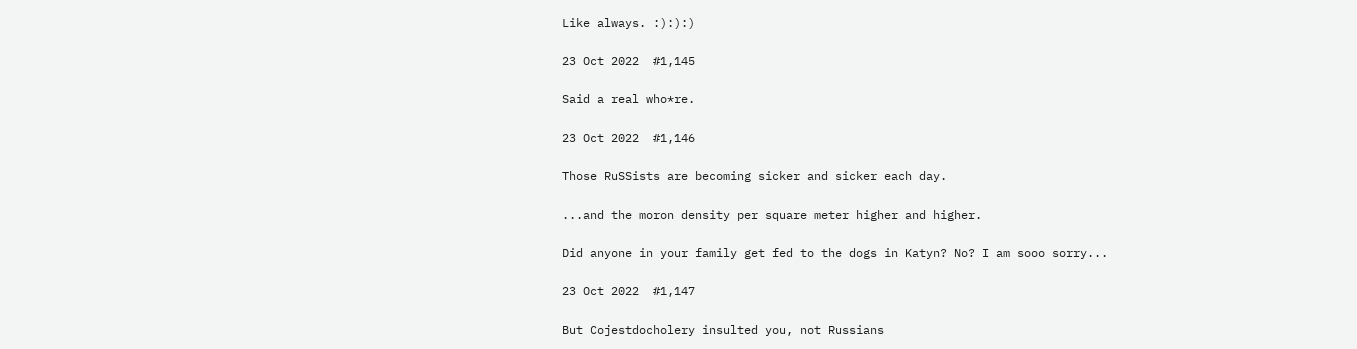Like always. :):):)

23 Oct 2022  #1,145

Said a real who*re.

23 Oct 2022  #1,146

Those RuSSists are becoming sicker and sicker each day.

...and the moron density per square meter higher and higher.

Did anyone in your family get fed to the dogs in Katyn? No? I am sooo sorry...

23 Oct 2022  #1,147

But Cojestdocholery insulted you, not Russians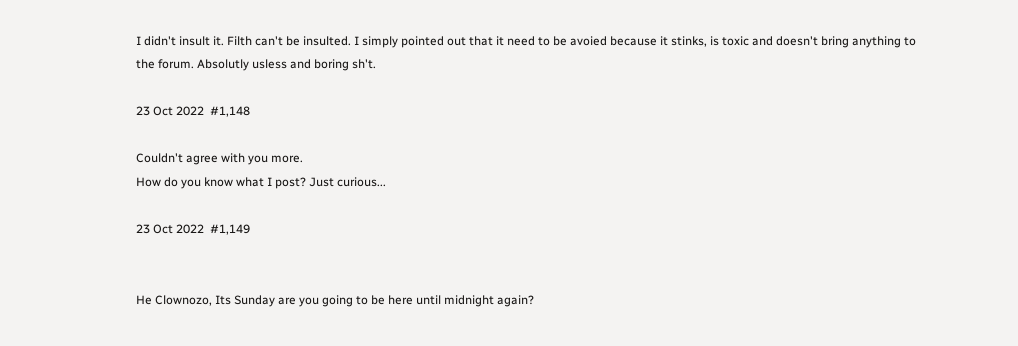I didn't insult it. Filth can't be insulted. I simply pointed out that it need to be avoied because it stinks, is toxic and doesn't bring anything to the forum. Absolutly usless and boring sh't.

23 Oct 2022  #1,148

Couldn't agree with you more.
How do you know what I post? Just curious...

23 Oct 2022  #1,149


He Clownozo, Its Sunday are you going to be here until midnight again?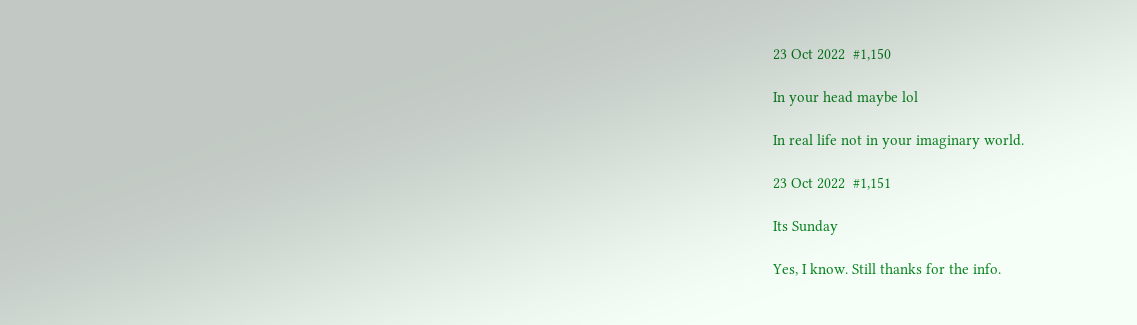23 Oct 2022  #1,150

In your head maybe lol

In real life not in your imaginary world.

23 Oct 2022  #1,151

Its Sunday

Yes, I know. Still thanks for the info.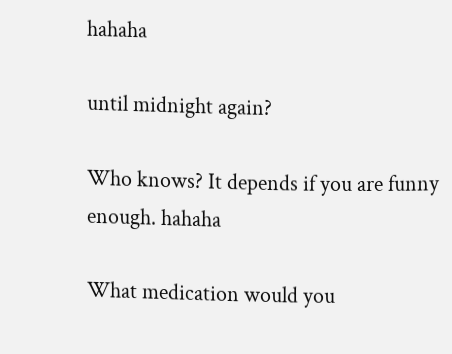hahaha

until midnight again?

Who knows? It depends if you are funny enough. hahaha

What medication would you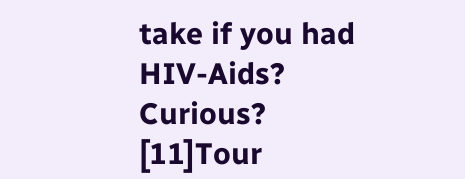take if you had HIV-Aids? Curious? [11]Tour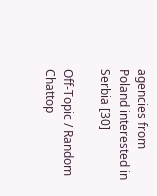agencies from Poland interested in Serbia [30]

Off-Topic / Random Chattop